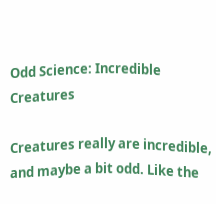Odd Science: Incredible Creatures

Creatures really are incredible, and maybe a bit odd. Like the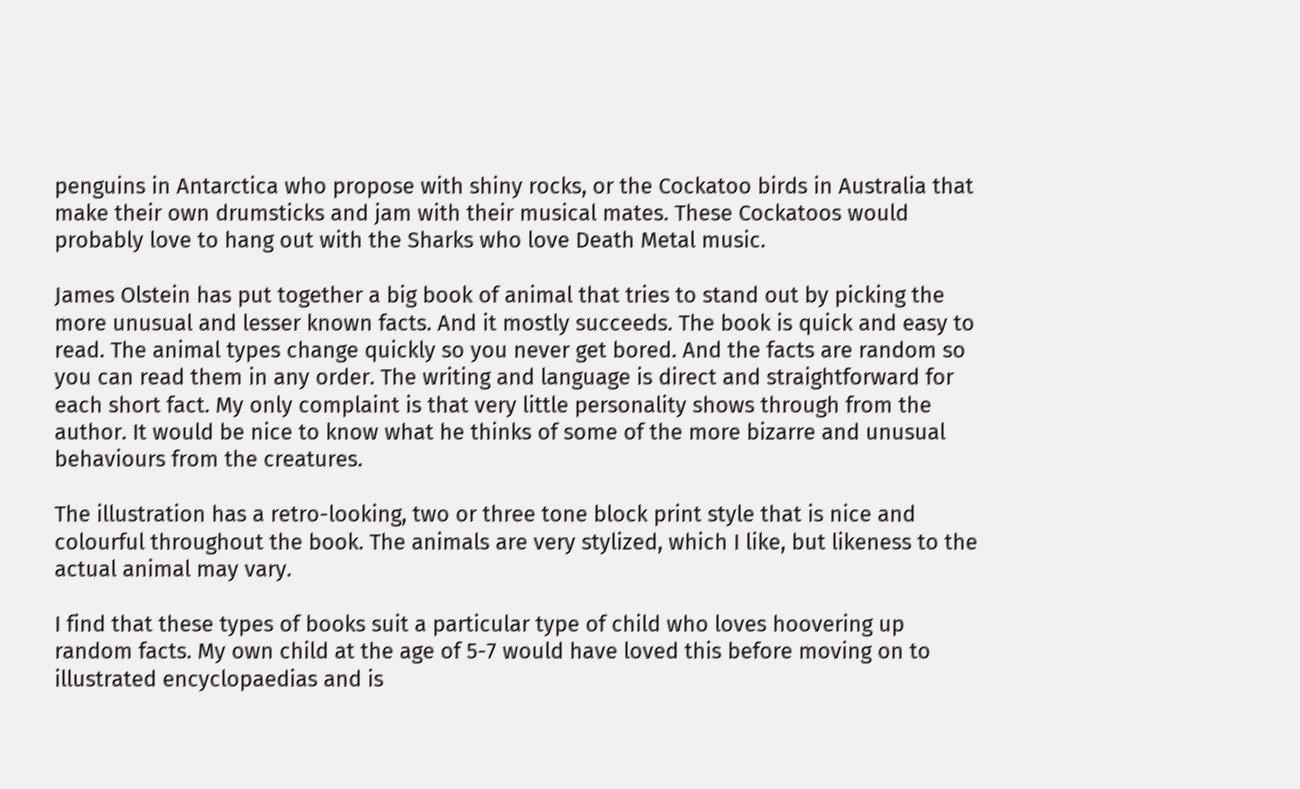penguins in Antarctica who propose with shiny rocks, or the Cockatoo birds in Australia that make their own drumsticks and jam with their musical mates. These Cockatoos would probably love to hang out with the Sharks who love Death Metal music.

James Olstein has put together a big book of animal that tries to stand out by picking the more unusual and lesser known facts. And it mostly succeeds. The book is quick and easy to read. The animal types change quickly so you never get bored. And the facts are random so you can read them in any order. The writing and language is direct and straightforward for each short fact. My only complaint is that very little personality shows through from the author. It would be nice to know what he thinks of some of the more bizarre and unusual behaviours from the creatures.

The illustration has a retro-looking, two or three tone block print style that is nice and colourful throughout the book. The animals are very stylized, which I like, but likeness to the actual animal may vary.

I find that these types of books suit a particular type of child who loves hoovering up random facts. My own child at the age of 5-7 would have loved this before moving on to illustrated encyclopaedias and is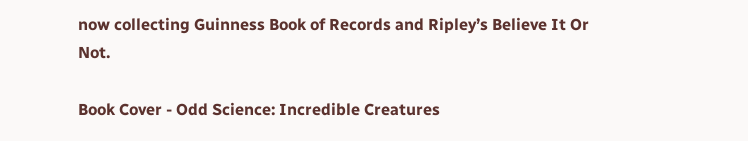now collecting Guinness Book of Records and Ripley’s Believe It Or Not.

Book Cover - Odd Science: Incredible Creatures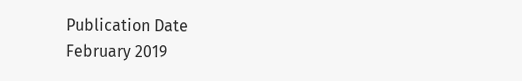Publication Date
February 2019